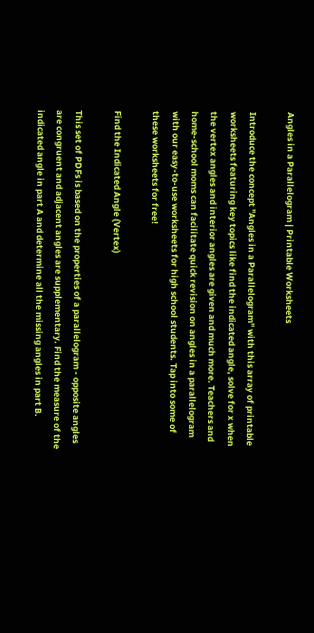Angles in a Parallelogram | Printable Worksheets

Introduce the concept "Angles in a Parallelogram" with this array of printable worksheets featuring key topics like find the indicated angle, solve for x when the vertex angles and interior angles are given and much more. Teachers and home-school moms can facilitate quick revision on angles in a parallelogram with our easy-to-use worksheets for high school students. Tap into some of these worksheets for free!

Find the Indicated Angle (Vertex)

This set of PDFs is based on the properties of a parallelogram - opposite angles are congruent and adjacent angles are supplementary. Find the measure of the indicated angle in part A and determine all the missing angles in part B.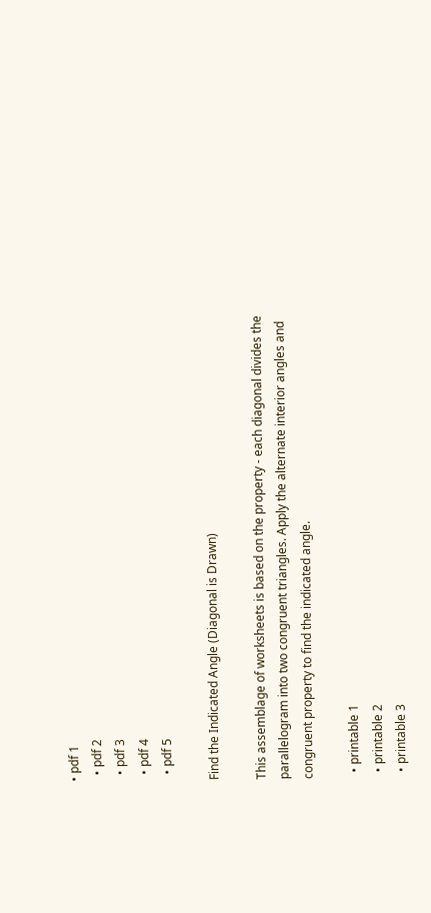• pdf 1
  • pdf 2
  • pdf 3
  • pdf 4
  • pdf 5

Find the Indicated Angle (Diagonal is Drawn)

This assemblage of worksheets is based on the property - each diagonal divides the parallelogram into two congruent triangles. Apply the alternate interior angles and congruent property to find the indicated angle.

  • printable 1
  • printable 2
  • printable 3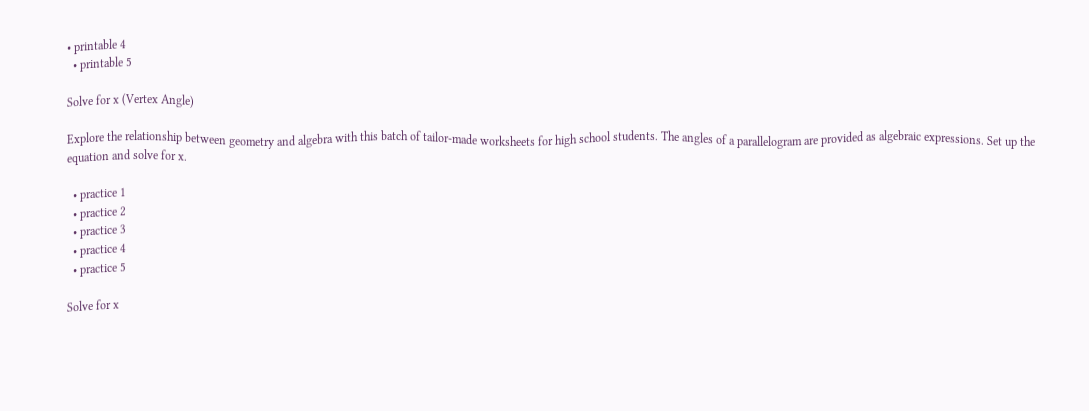• printable 4
  • printable 5

Solve for x (Vertex Angle)

Explore the relationship between geometry and algebra with this batch of tailor-made worksheets for high school students. The angles of a parallelogram are provided as algebraic expressions. Set up the equation and solve for x.

  • practice 1
  • practice 2
  • practice 3
  • practice 4
  • practice 5

Solve for x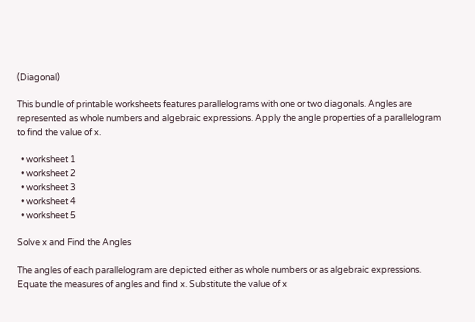(Diagonal)

This bundle of printable worksheets features parallelograms with one or two diagonals. Angles are represented as whole numbers and algebraic expressions. Apply the angle properties of a parallelogram to find the value of x.

  • worksheet 1
  • worksheet 2
  • worksheet 3
  • worksheet 4
  • worksheet 5

Solve x and Find the Angles

The angles of each parallelogram are depicted either as whole numbers or as algebraic expressions. Equate the measures of angles and find x. Substitute the value of x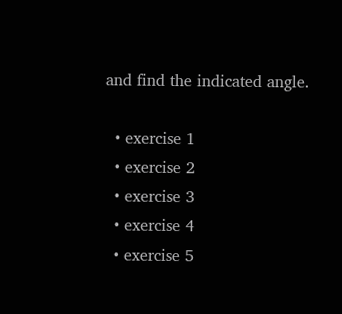and find the indicated angle.

  • exercise 1
  • exercise 2
  • exercise 3
  • exercise 4
  • exercise 5